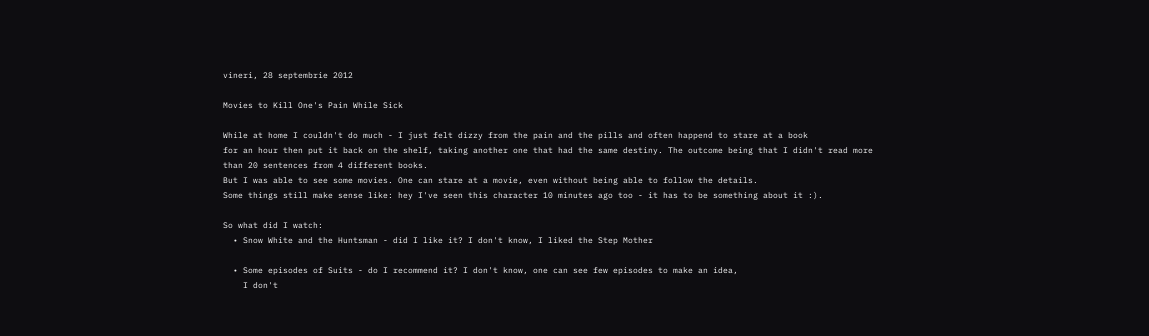vineri, 28 septembrie 2012

Movies to Kill One's Pain While Sick

While at home I couldn't do much - I just felt dizzy from the pain and the pills and often happend to stare at a book
for an hour then put it back on the shelf, taking another one that had the same destiny. The outcome being that I didn't read more
than 20 sentences from 4 different books.
But I was able to see some movies. One can stare at a movie, even without being able to follow the details.
Some things still make sense like: hey I've seen this character 10 minutes ago too - it has to be something about it :).

So what did I watch:
  • Snow White and the Huntsman - did I like it? I don't know, I liked the Step Mother

  • Some episodes of Suits - do I recommend it? I don't know, one can see few episodes to make an idea,
    I don't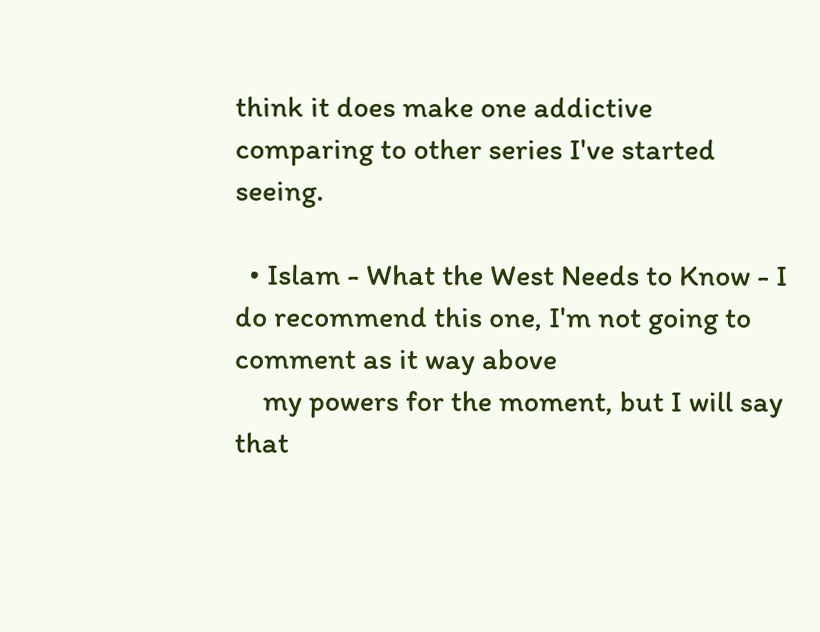think it does make one addictive comparing to other series I've started seeing.

  • Islam - What the West Needs to Know - I do recommend this one, I'm not going to comment as it way above
    my powers for the moment, but I will say that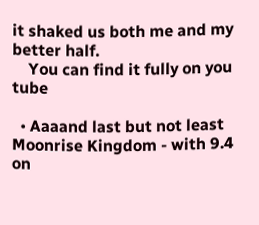it shaked us both me and my better half.
    You can find it fully on you tube

  • Aaaand last but not least Moonrise Kingdom - with 9.4 on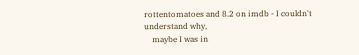rottentomatoes and 8.2 on imdb - I couldn't understand why,
    maybe I was in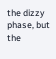the dizzy phase, but the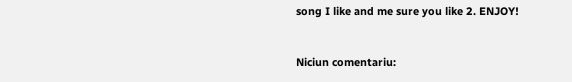song I like and me sure you like 2. ENJOY!


Niciun comentariu: